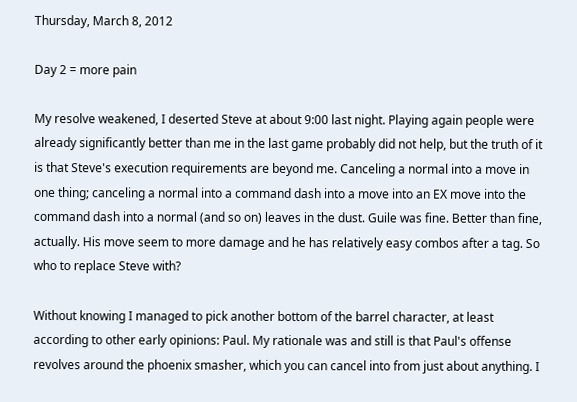Thursday, March 8, 2012

Day 2 = more pain

My resolve weakened, I deserted Steve at about 9:00 last night. Playing again people were already significantly better than me in the last game probably did not help, but the truth of it is that Steve's execution requirements are beyond me. Canceling a normal into a move in one thing; canceling a normal into a command dash into a move into an EX move into the command dash into a normal (and so on) leaves in the dust. Guile was fine. Better than fine, actually. His move seem to more damage and he has relatively easy combos after a tag. So who to replace Steve with?

Without knowing I managed to pick another bottom of the barrel character, at least according to other early opinions: Paul. My rationale was and still is that Paul's offense revolves around the phoenix smasher, which you can cancel into from just about anything. I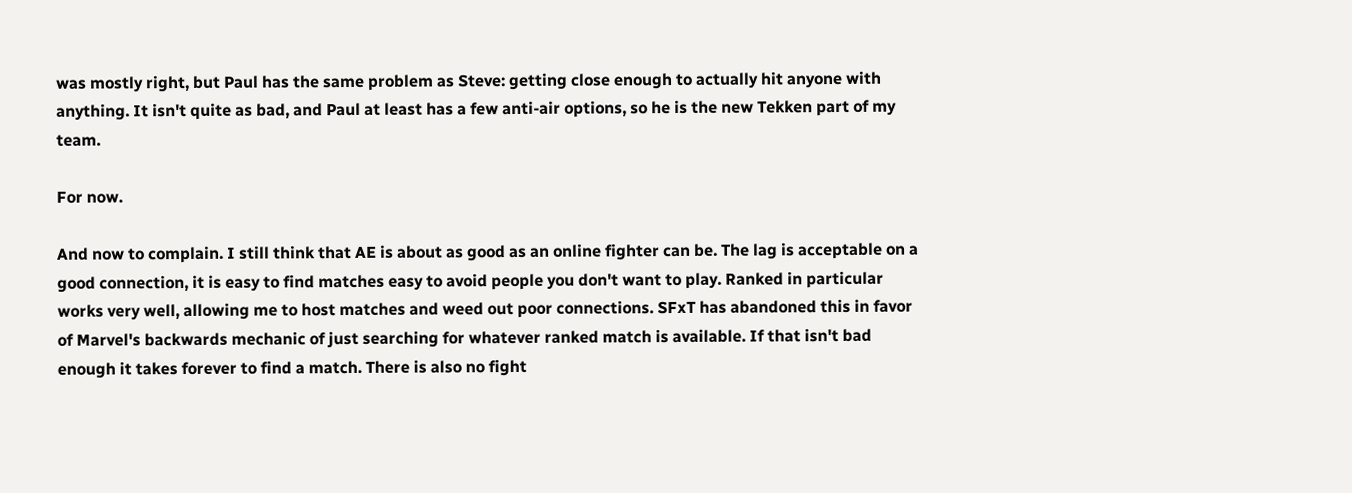was mostly right, but Paul has the same problem as Steve: getting close enough to actually hit anyone with anything. It isn't quite as bad, and Paul at least has a few anti-air options, so he is the new Tekken part of my team.

For now.

And now to complain. I still think that AE is about as good as an online fighter can be. The lag is acceptable on a good connection, it is easy to find matches easy to avoid people you don't want to play. Ranked in particular works very well, allowing me to host matches and weed out poor connections. SFxT has abandoned this in favor of Marvel's backwards mechanic of just searching for whatever ranked match is available. If that isn't bad enough it takes forever to find a match. There is also no fight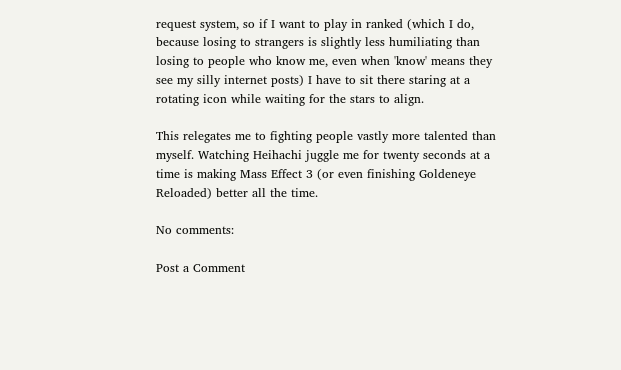request system, so if I want to play in ranked (which I do, because losing to strangers is slightly less humiliating than losing to people who know me, even when 'know' means they see my silly internet posts) I have to sit there staring at a rotating icon while waiting for the stars to align.

This relegates me to fighting people vastly more talented than myself. Watching Heihachi juggle me for twenty seconds at a time is making Mass Effect 3 (or even finishing Goldeneye Reloaded) better all the time.

No comments:

Post a Comment